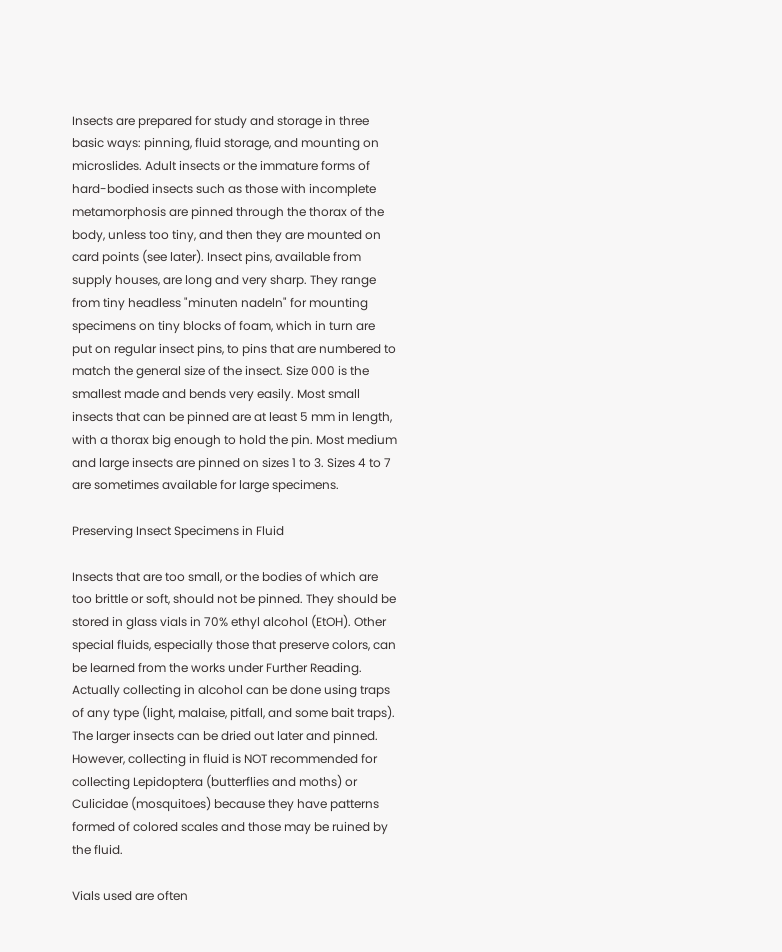Insects are prepared for study and storage in three basic ways: pinning, fluid storage, and mounting on microslides. Adult insects or the immature forms of hard-bodied insects such as those with incomplete metamorphosis are pinned through the thorax of the body, unless too tiny, and then they are mounted on card points (see later). Insect pins, available from supply houses, are long and very sharp. They range from tiny headless "minuten nadeln" for mounting specimens on tiny blocks of foam, which in turn are put on regular insect pins, to pins that are numbered to match the general size of the insect. Size 000 is the smallest made and bends very easily. Most small insects that can be pinned are at least 5 mm in length, with a thorax big enough to hold the pin. Most medium and large insects are pinned on sizes 1 to 3. Sizes 4 to 7 are sometimes available for large specimens.

Preserving Insect Specimens in Fluid

Insects that are too small, or the bodies of which are too brittle or soft, should not be pinned. They should be stored in glass vials in 70% ethyl alcohol (EtOH). Other special fluids, especially those that preserve colors, can be learned from the works under Further Reading. Actually collecting in alcohol can be done using traps of any type (light, malaise, pitfall, and some bait traps). The larger insects can be dried out later and pinned. However, collecting in fluid is NOT recommended for collecting Lepidoptera (butterflies and moths) or Culicidae (mosquitoes) because they have patterns formed of colored scales and those may be ruined by the fluid.

Vials used are often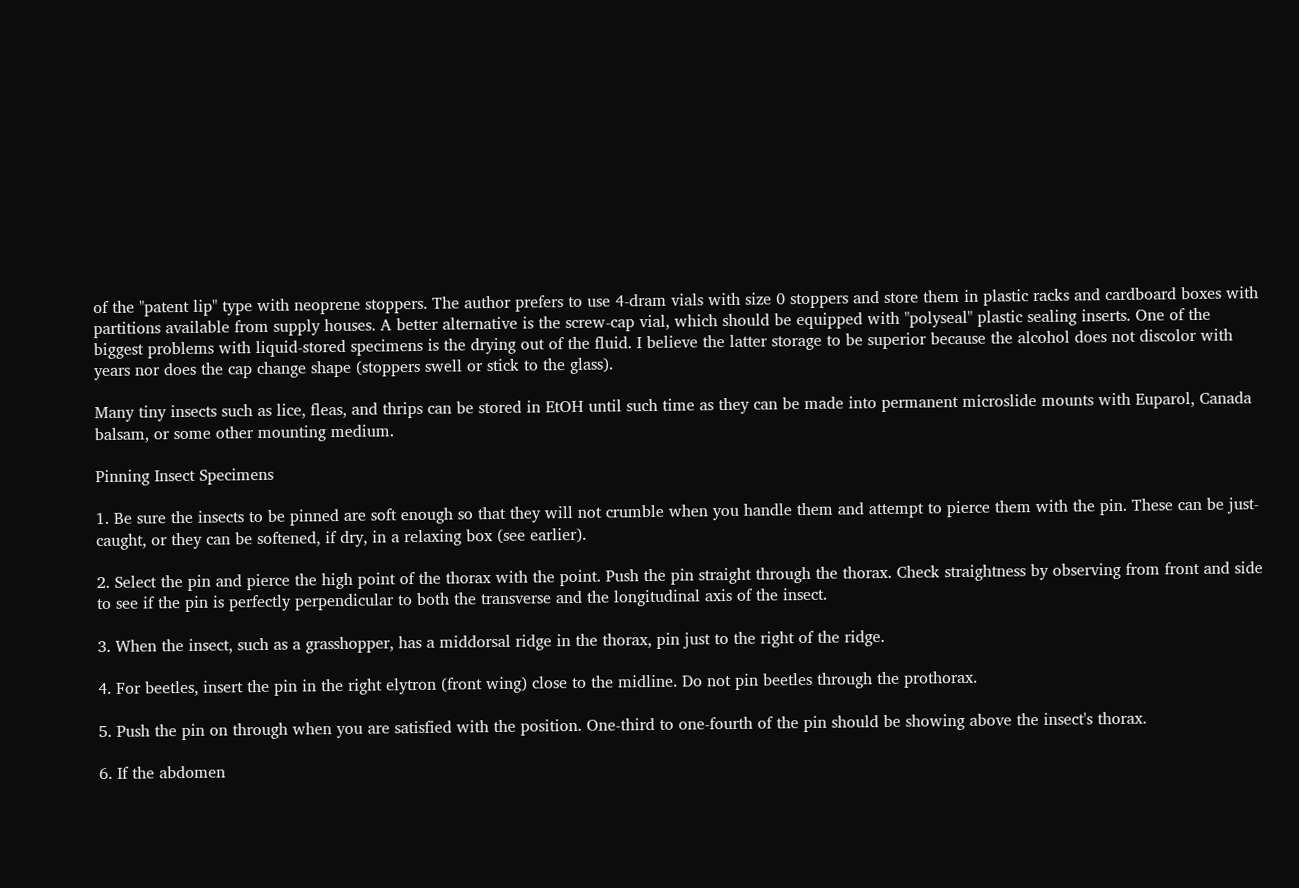of the "patent lip" type with neoprene stoppers. The author prefers to use 4-dram vials with size 0 stoppers and store them in plastic racks and cardboard boxes with partitions available from supply houses. A better alternative is the screw-cap vial, which should be equipped with "polyseal" plastic sealing inserts. One of the biggest problems with liquid-stored specimens is the drying out of the fluid. I believe the latter storage to be superior because the alcohol does not discolor with years nor does the cap change shape (stoppers swell or stick to the glass).

Many tiny insects such as lice, fleas, and thrips can be stored in EtOH until such time as they can be made into permanent microslide mounts with Euparol, Canada balsam, or some other mounting medium.

Pinning Insect Specimens

1. Be sure the insects to be pinned are soft enough so that they will not crumble when you handle them and attempt to pierce them with the pin. These can be just-caught, or they can be softened, if dry, in a relaxing box (see earlier).

2. Select the pin and pierce the high point of the thorax with the point. Push the pin straight through the thorax. Check straightness by observing from front and side to see if the pin is perfectly perpendicular to both the transverse and the longitudinal axis of the insect.

3. When the insect, such as a grasshopper, has a middorsal ridge in the thorax, pin just to the right of the ridge.

4. For beetles, insert the pin in the right elytron (front wing) close to the midline. Do not pin beetles through the prothorax.

5. Push the pin on through when you are satisfied with the position. One-third to one-fourth of the pin should be showing above the insect's thorax.

6. If the abdomen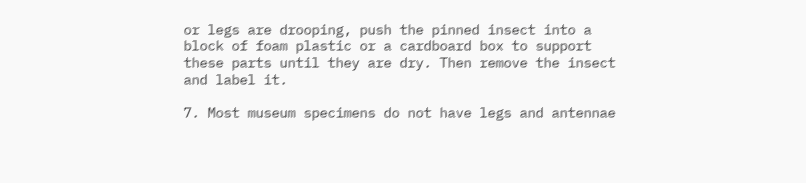or legs are drooping, push the pinned insect into a block of foam plastic or a cardboard box to support these parts until they are dry. Then remove the insect and label it.

7. Most museum specimens do not have legs and antennae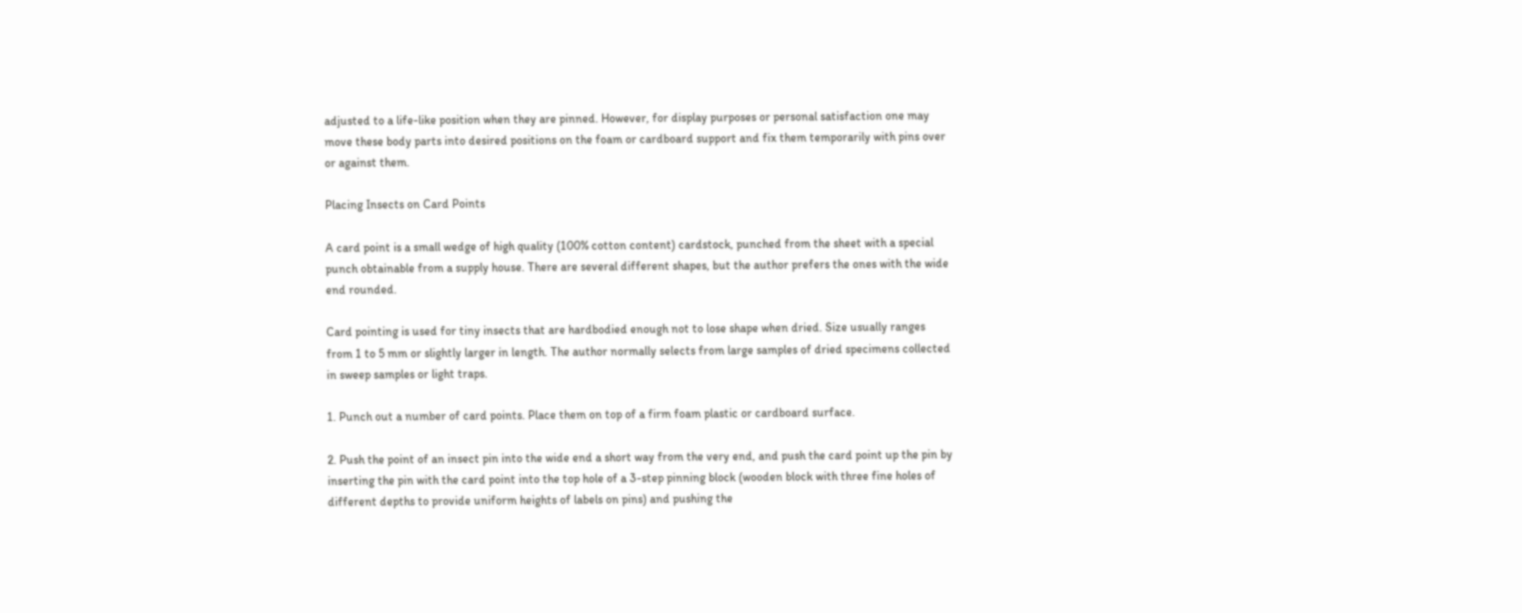adjusted to a life-like position when they are pinned. However, for display purposes or personal satisfaction one may move these body parts into desired positions on the foam or cardboard support and fix them temporarily with pins over or against them.

Placing Insects on Card Points

A card point is a small wedge of high quality (100% cotton content) cardstock, punched from the sheet with a special punch obtainable from a supply house. There are several different shapes, but the author prefers the ones with the wide end rounded.

Card pointing is used for tiny insects that are hardbodied enough not to lose shape when dried. Size usually ranges from 1 to 5 mm or slightly larger in length. The author normally selects from large samples of dried specimens collected in sweep samples or light traps.

1. Punch out a number of card points. Place them on top of a firm foam plastic or cardboard surface.

2. Push the point of an insect pin into the wide end a short way from the very end, and push the card point up the pin by inserting the pin with the card point into the top hole of a 3-step pinning block (wooden block with three fine holes of different depths to provide uniform heights of labels on pins) and pushing the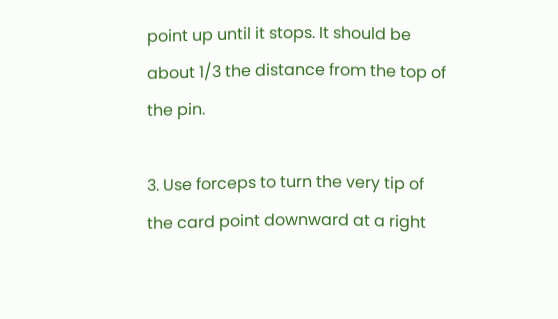point up until it stops. It should be about 1/3 the distance from the top of the pin.

3. Use forceps to turn the very tip of the card point downward at a right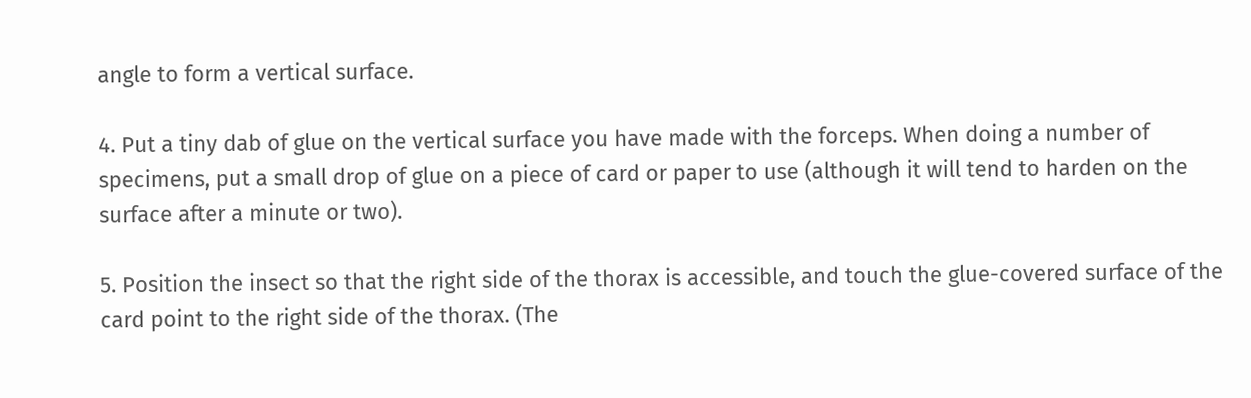angle to form a vertical surface.

4. Put a tiny dab of glue on the vertical surface you have made with the forceps. When doing a number of specimens, put a small drop of glue on a piece of card or paper to use (although it will tend to harden on the surface after a minute or two).

5. Position the insect so that the right side of the thorax is accessible, and touch the glue-covered surface of the card point to the right side of the thorax. (The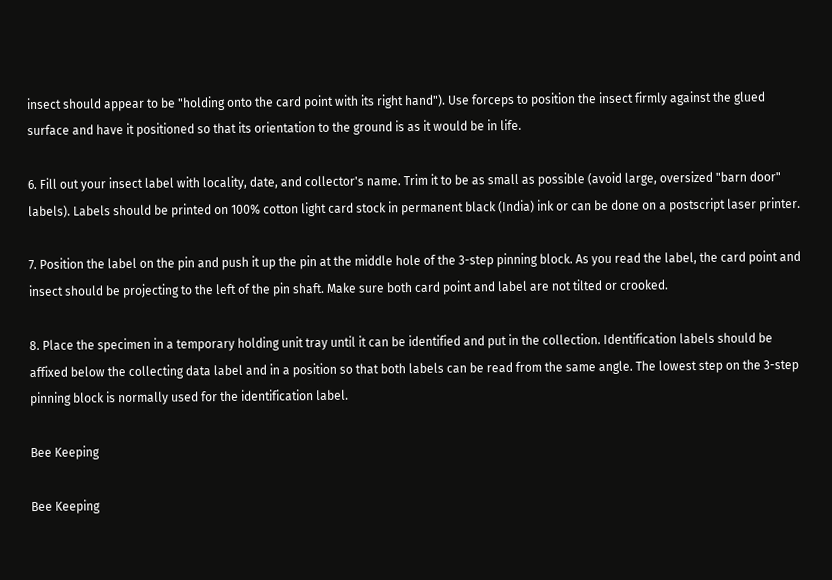insect should appear to be "holding onto the card point with its right hand"). Use forceps to position the insect firmly against the glued surface and have it positioned so that its orientation to the ground is as it would be in life.

6. Fill out your insect label with locality, date, and collector's name. Trim it to be as small as possible (avoid large, oversized "barn door" labels). Labels should be printed on 100% cotton light card stock in permanent black (India) ink or can be done on a postscript laser printer.

7. Position the label on the pin and push it up the pin at the middle hole of the 3-step pinning block. As you read the label, the card point and insect should be projecting to the left of the pin shaft. Make sure both card point and label are not tilted or crooked.

8. Place the specimen in a temporary holding unit tray until it can be identified and put in the collection. Identification labels should be affixed below the collecting data label and in a position so that both labels can be read from the same angle. The lowest step on the 3-step pinning block is normally used for the identification label.

Bee Keeping

Bee Keeping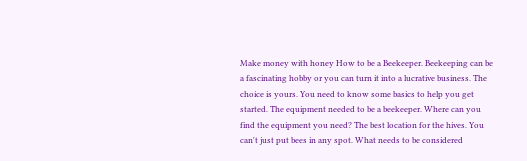Make money with honey How to be a Beekeeper. Beekeeping can be a fascinating hobby or you can turn it into a lucrative business. The choice is yours. You need to know some basics to help you get started. The equipment needed to be a beekeeper. Where can you find the equipment you need? The best location for the hives. You can't just put bees in any spot. What needs to be considered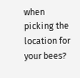when picking the location for your bees?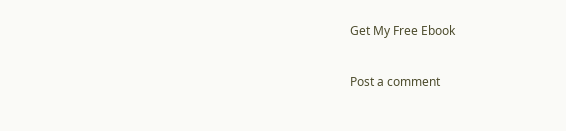Get My Free Ebook

Post a comment